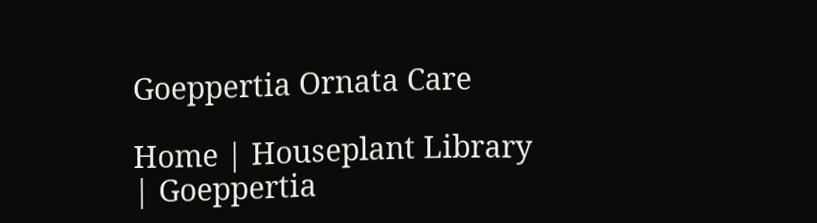Goeppertia Ornata Care

Home | Houseplant Library | Goeppertia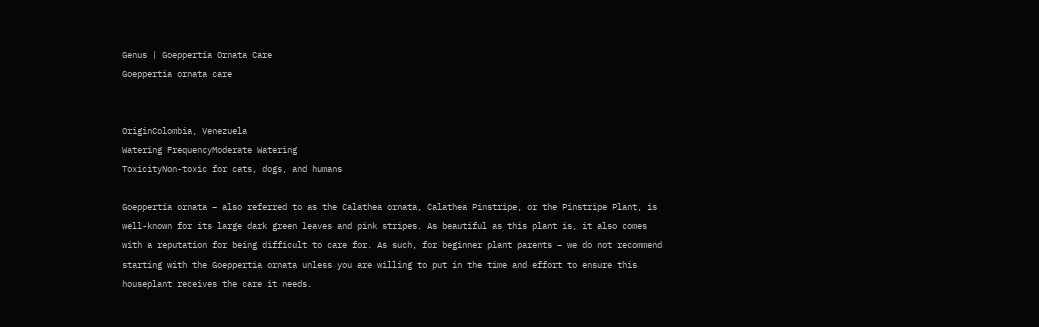Genus | Goeppertia Ornata Care
Goeppertia ornata care


OriginColombia, Venezuela
Watering FrequencyModerate Watering
ToxicityNon-toxic for cats, dogs, and humans

Goeppertia ornata – also referred to as the Calathea ornata, Calathea Pinstripe, or the Pinstripe Plant, is well-known for its large dark green leaves and pink stripes. As beautiful as this plant is, it also comes with a reputation for being difficult to care for. As such, for beginner plant parents – we do not recommend starting with the Goeppertia ornata unless you are willing to put in the time and effort to ensure this houseplant receives the care it needs.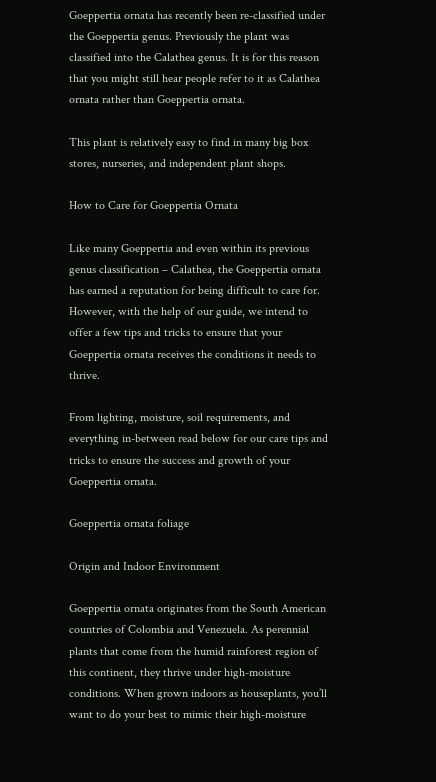Goeppertia ornata has recently been re-classified under the Goeppertia genus. Previously the plant was classified into the Calathea genus. It is for this reason that you might still hear people refer to it as Calathea ornata rather than Goeppertia ornata.

This plant is relatively easy to find in many big box stores, nurseries, and independent plant shops.

How to Care for Goeppertia Ornata

Like many Goeppertia and even within its previous genus classification – Calathea, the Goeppertia ornata has earned a reputation for being difficult to care for. However, with the help of our guide, we intend to offer a few tips and tricks to ensure that your Goeppertia ornata receives the conditions it needs to thrive.

From lighting, moisture, soil requirements, and everything in-between read below for our care tips and tricks to ensure the success and growth of your Goeppertia ornata.

Goeppertia ornata foliage

Origin and Indoor Environment

Goeppertia ornata originates from the South American countries of Colombia and Venezuela. As perennial plants that come from the humid rainforest region of this continent, they thrive under high-moisture conditions. When grown indoors as houseplants, you’ll want to do your best to mimic their high-moisture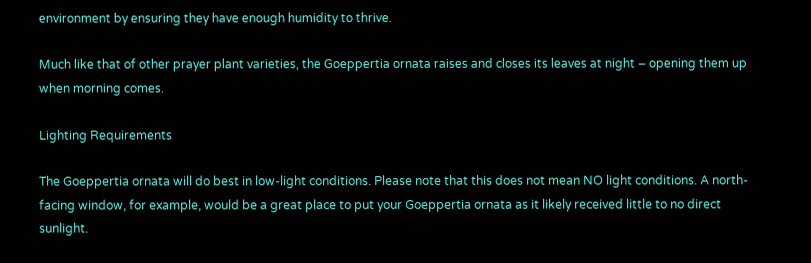environment by ensuring they have enough humidity to thrive.

Much like that of other prayer plant varieties, the Goeppertia ornata raises and closes its leaves at night – opening them up when morning comes.

Lighting Requirements

The Goeppertia ornata will do best in low-light conditions. Please note that this does not mean NO light conditions. A north-facing window, for example, would be a great place to put your Goeppertia ornata as it likely received little to no direct sunlight.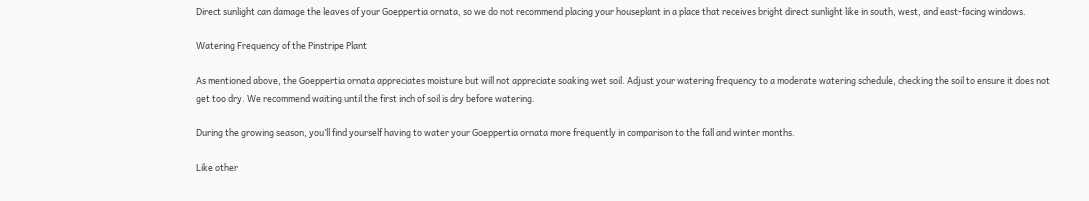Direct sunlight can damage the leaves of your Goeppertia ornata, so we do not recommend placing your houseplant in a place that receives bright direct sunlight like in south, west, and east-facing windows.

Watering Frequency of the Pinstripe Plant

As mentioned above, the Goeppertia ornata appreciates moisture but will not appreciate soaking wet soil. Adjust your watering frequency to a moderate watering schedule, checking the soil to ensure it does not get too dry. We recommend waiting until the first inch of soil is dry before watering.

During the growing season, you’ll find yourself having to water your Goeppertia ornata more frequently in comparison to the fall and winter months.

Like other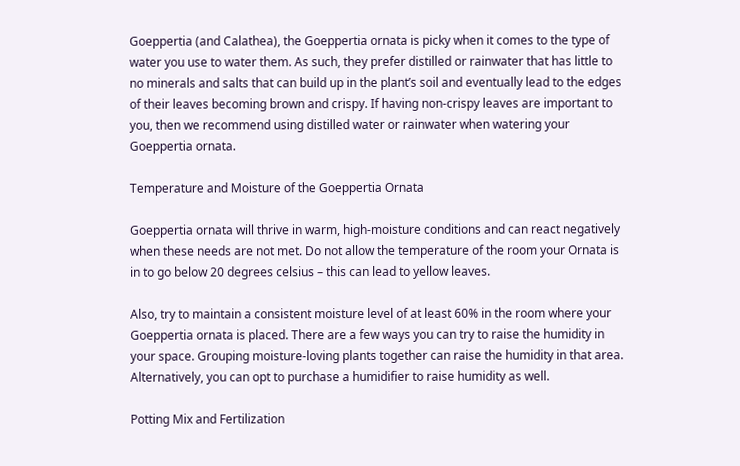Goeppertia (and Calathea), the Goeppertia ornata is picky when it comes to the type of water you use to water them. As such, they prefer distilled or rainwater that has little to no minerals and salts that can build up in the plant’s soil and eventually lead to the edges of their leaves becoming brown and crispy. If having non-crispy leaves are important to you, then we recommend using distilled water or rainwater when watering your Goeppertia ornata.

Temperature and Moisture of the Goeppertia Ornata

Goeppertia ornata will thrive in warm, high-moisture conditions and can react negatively when these needs are not met. Do not allow the temperature of the room your Ornata is in to go below 20 degrees celsius – this can lead to yellow leaves.

Also, try to maintain a consistent moisture level of at least 60% in the room where your Goeppertia ornata is placed. There are a few ways you can try to raise the humidity in your space. Grouping moisture-loving plants together can raise the humidity in that area. Alternatively, you can opt to purchase a humidifier to raise humidity as well.

Potting Mix and Fertilization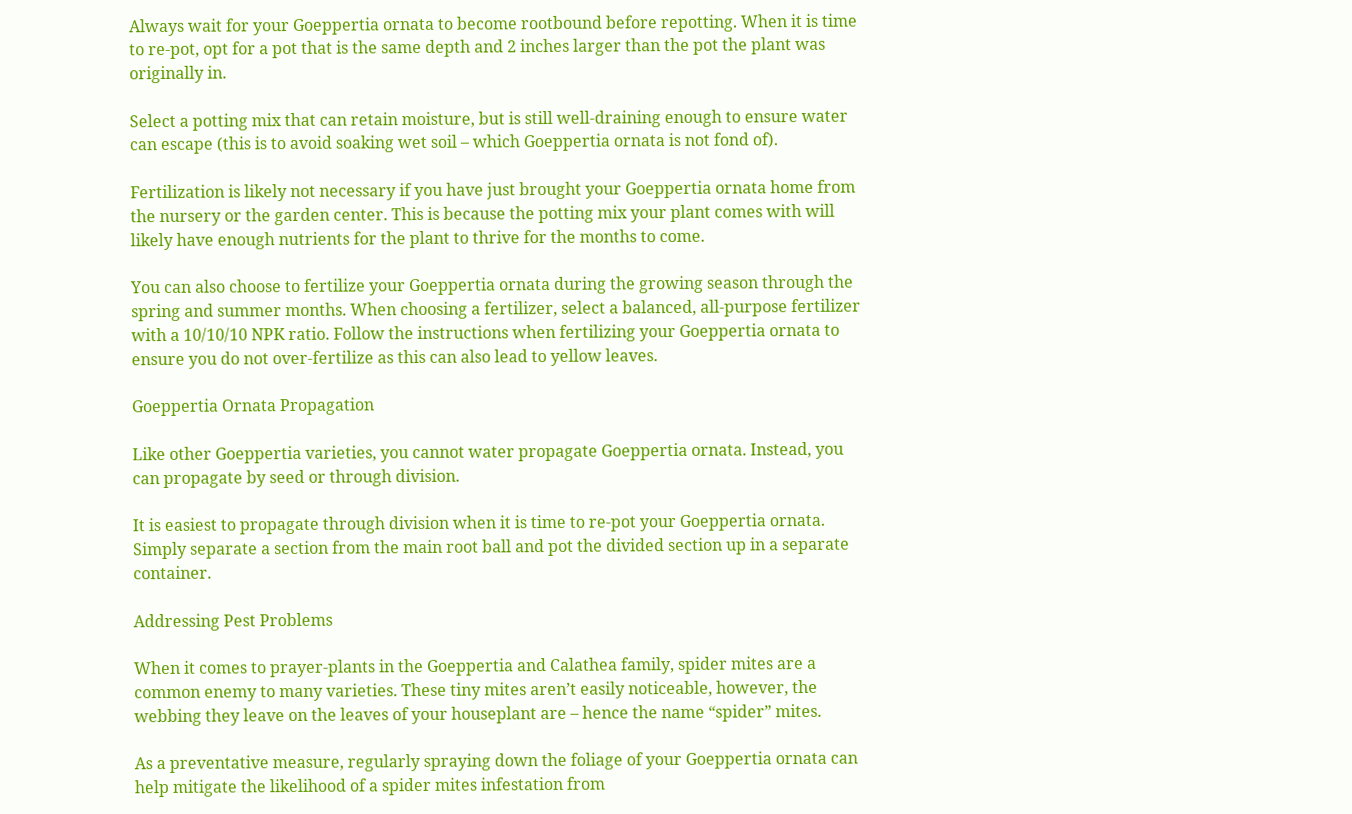Always wait for your Goeppertia ornata to become rootbound before repotting. When it is time to re-pot, opt for a pot that is the same depth and 2 inches larger than the pot the plant was originally in.

Select a potting mix that can retain moisture, but is still well-draining enough to ensure water can escape (this is to avoid soaking wet soil – which Goeppertia ornata is not fond of).

Fertilization is likely not necessary if you have just brought your Goeppertia ornata home from the nursery or the garden center. This is because the potting mix your plant comes with will likely have enough nutrients for the plant to thrive for the months to come.

You can also choose to fertilize your Goeppertia ornata during the growing season through the spring and summer months. When choosing a fertilizer, select a balanced, all-purpose fertilizer with a 10/10/10 NPK ratio. Follow the instructions when fertilizing your Goeppertia ornata to ensure you do not over-fertilize as this can also lead to yellow leaves.

Goeppertia Ornata Propagation

Like other Goeppertia varieties, you cannot water propagate Goeppertia ornata. Instead, you can propagate by seed or through division.

It is easiest to propagate through division when it is time to re-pot your Goeppertia ornata. Simply separate a section from the main root ball and pot the divided section up in a separate container.

Addressing Pest Problems

When it comes to prayer-plants in the Goeppertia and Calathea family, spider mites are a common enemy to many varieties. These tiny mites aren’t easily noticeable, however, the webbing they leave on the leaves of your houseplant are – hence the name “spider” mites.

As a preventative measure, regularly spraying down the foliage of your Goeppertia ornata can help mitigate the likelihood of a spider mites infestation from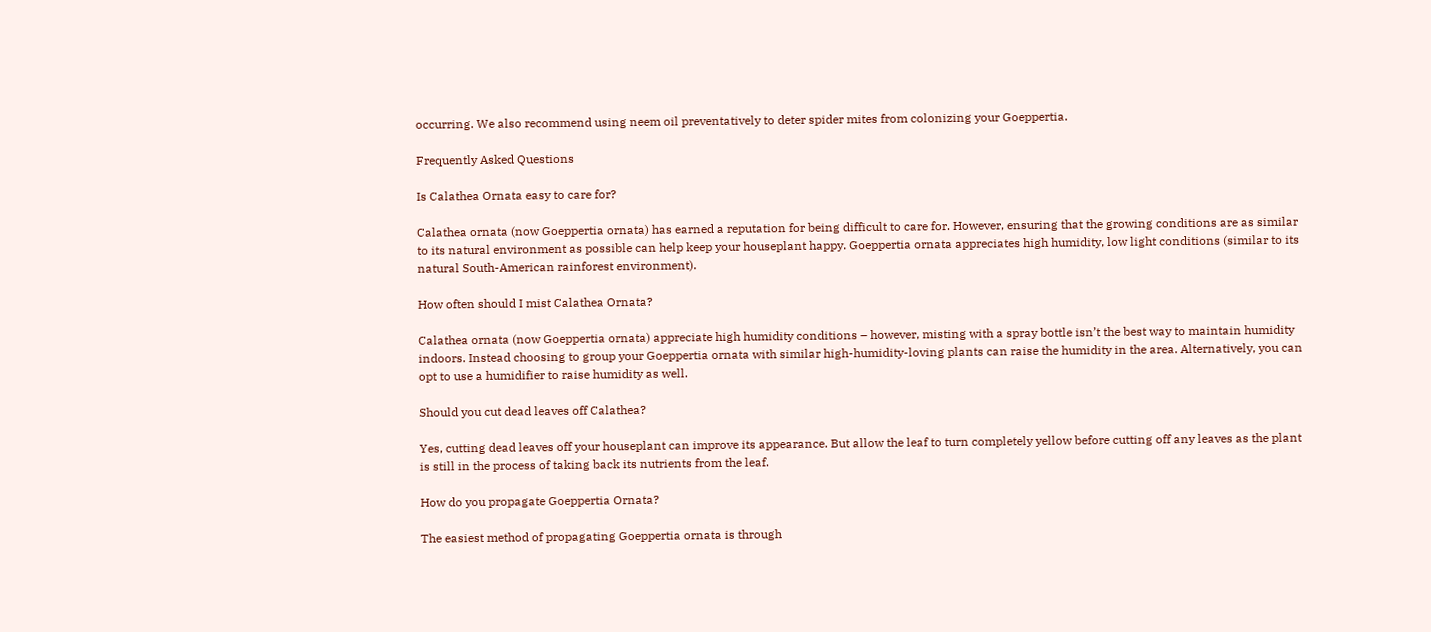occurring. We also recommend using neem oil preventatively to deter spider mites from colonizing your Goeppertia.

Frequently Asked Questions

Is Calathea Ornata easy to care for?

Calathea ornata (now Goeppertia ornata) has earned a reputation for being difficult to care for. However, ensuring that the growing conditions are as similar to its natural environment as possible can help keep your houseplant happy. Goeppertia ornata appreciates high humidity, low light conditions (similar to its natural South-American rainforest environment).

How often should I mist Calathea Ornata?

Calathea ornata (now Goeppertia ornata) appreciate high humidity conditions – however, misting with a spray bottle isn’t the best way to maintain humidity indoors. Instead choosing to group your Goeppertia ornata with similar high-humidity-loving plants can raise the humidity in the area. Alternatively, you can opt to use a humidifier to raise humidity as well.

Should you cut dead leaves off Calathea?

Yes, cutting dead leaves off your houseplant can improve its appearance. But allow the leaf to turn completely yellow before cutting off any leaves as the plant is still in the process of taking back its nutrients from the leaf.

How do you propagate Goeppertia Ornata?

The easiest method of propagating Goeppertia ornata is through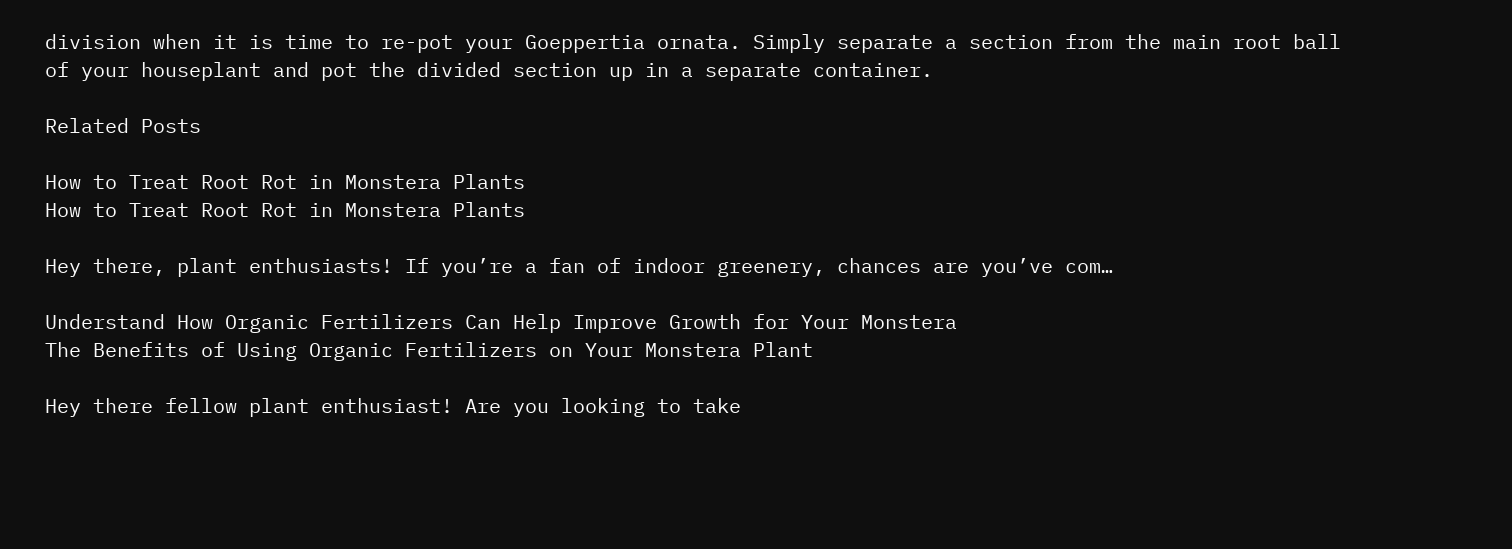division when it is time to re-pot your Goeppertia ornata. Simply separate a section from the main root ball of your houseplant and pot the divided section up in a separate container.

Related Posts

How to Treat Root Rot in Monstera Plants
How to Treat Root Rot in Monstera Plants

Hey there, plant enthusiasts! If you’re a fan of indoor greenery, chances are you’ve com…

Understand How Organic Fertilizers Can Help Improve Growth for Your Monstera
The Benefits of Using Organic Fertilizers on Your Monstera Plant

Hey there fellow plant enthusiast! Are you looking to take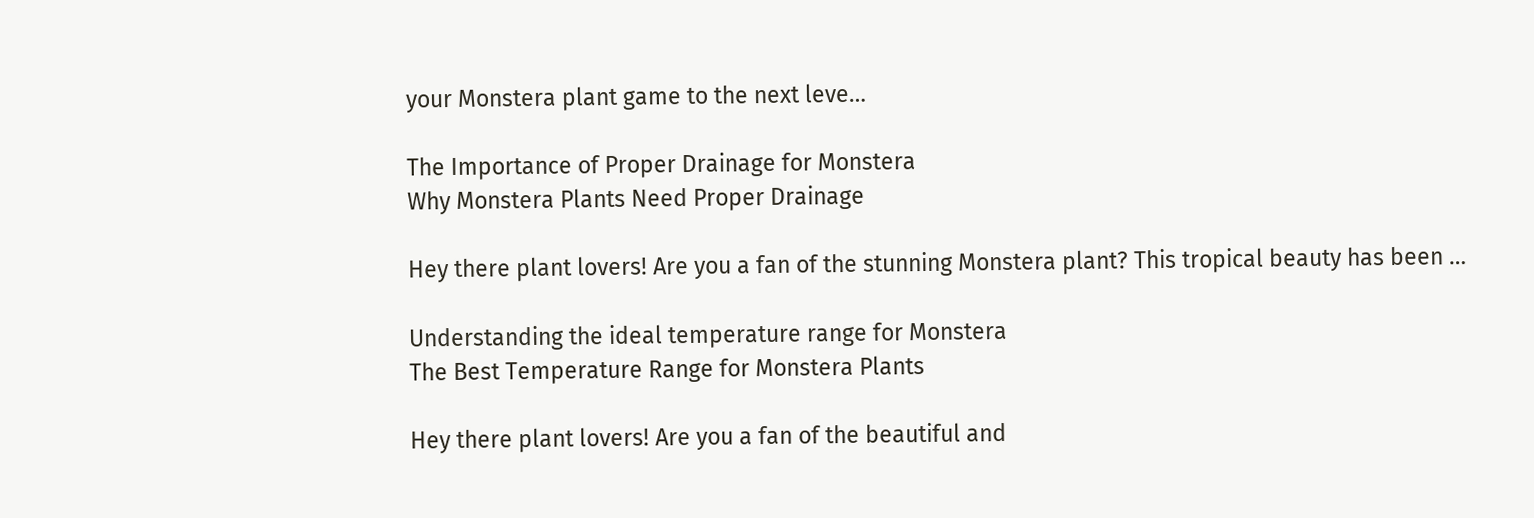your Monstera plant game to the next leve…

The Importance of Proper Drainage for Monstera
Why Monstera Plants Need Proper Drainage

Hey there plant lovers! Are you a fan of the stunning Monstera plant? This tropical beauty has been …

Understanding the ideal temperature range for Monstera
The Best Temperature Range for Monstera Plants

Hey there plant lovers! Are you a fan of the beautiful and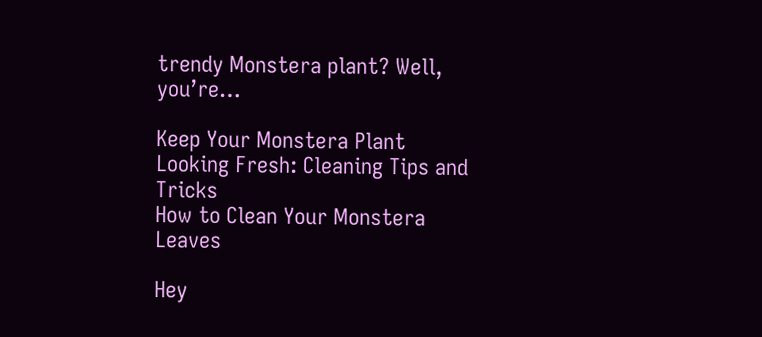trendy Monstera plant? Well, you’re…

Keep Your Monstera Plant Looking Fresh: Cleaning Tips and Tricks
How to Clean Your Monstera Leaves

Hey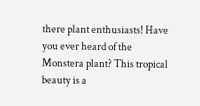there plant enthusiasts! Have you ever heard of the Monstera plant? This tropical beauty is a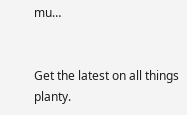mu…


Get the latest on all things planty.